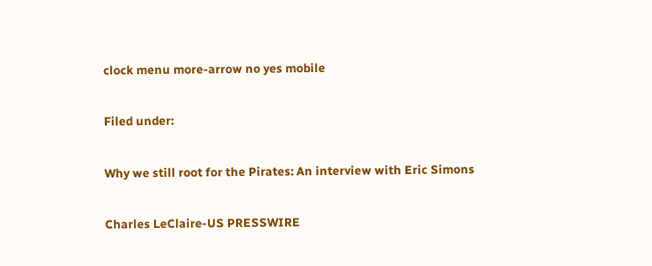clock menu more-arrow no yes mobile

Filed under:

Why we still root for the Pirates: An interview with Eric Simons

Charles LeClaire-US PRESSWIRE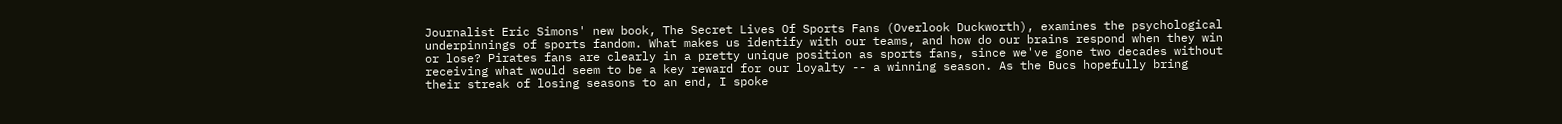Journalist Eric Simons' new book, The Secret Lives Of Sports Fans (Overlook Duckworth), examines the psychological underpinnings of sports fandom. What makes us identify with our teams, and how do our brains respond when they win or lose? Pirates fans are clearly in a pretty unique position as sports fans, since we've gone two decades without receiving what would seem to be a key reward for our loyalty -- a winning season. As the Bucs hopefully bring their streak of losing seasons to an end, I spoke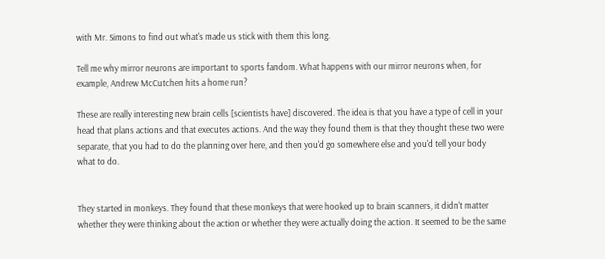with Mr. Simons to find out what's made us stick with them this long.

Tell me why mirror neurons are important to sports fandom. What happens with our mirror neurons when, for example, Andrew McCutchen hits a home run?

These are really interesting new brain cells [scientists have] discovered. The idea is that you have a type of cell in your head that plans actions and that executes actions. And the way they found them is that they thought these two were separate, that you had to do the planning over here, and then you'd go somewhere else and you'd tell your body what to do.


They started in monkeys. They found that these monkeys that were hooked up to brain scanners, it didn't matter whether they were thinking about the action or whether they were actually doing the action. It seemed to be the same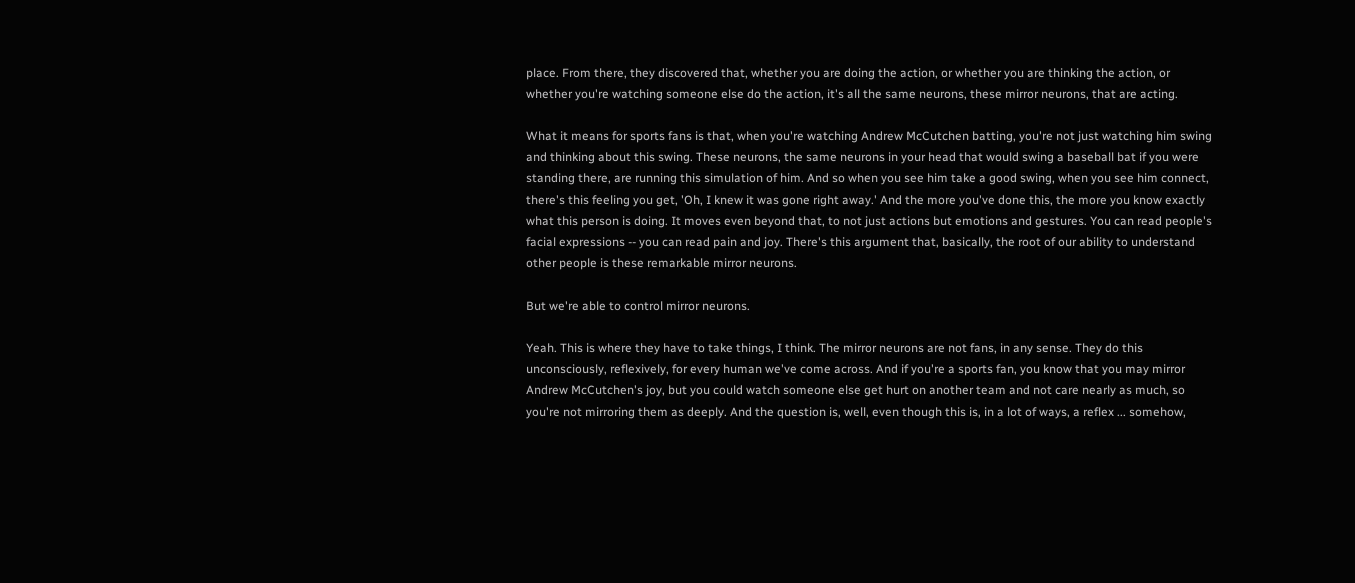place. From there, they discovered that, whether you are doing the action, or whether you are thinking the action, or whether you're watching someone else do the action, it's all the same neurons, these mirror neurons, that are acting.

What it means for sports fans is that, when you're watching Andrew McCutchen batting, you're not just watching him swing and thinking about this swing. These neurons, the same neurons in your head that would swing a baseball bat if you were standing there, are running this simulation of him. And so when you see him take a good swing, when you see him connect, there's this feeling you get, 'Oh, I knew it was gone right away.' And the more you've done this, the more you know exactly what this person is doing. It moves even beyond that, to not just actions but emotions and gestures. You can read people's facial expressions -- you can read pain and joy. There's this argument that, basically, the root of our ability to understand other people is these remarkable mirror neurons.

But we're able to control mirror neurons.

Yeah. This is where they have to take things, I think. The mirror neurons are not fans, in any sense. They do this unconsciously, reflexively, for every human we've come across. And if you're a sports fan, you know that you may mirror Andrew McCutchen's joy, but you could watch someone else get hurt on another team and not care nearly as much, so you're not mirroring them as deeply. And the question is, well, even though this is, in a lot of ways, a reflex ... somehow,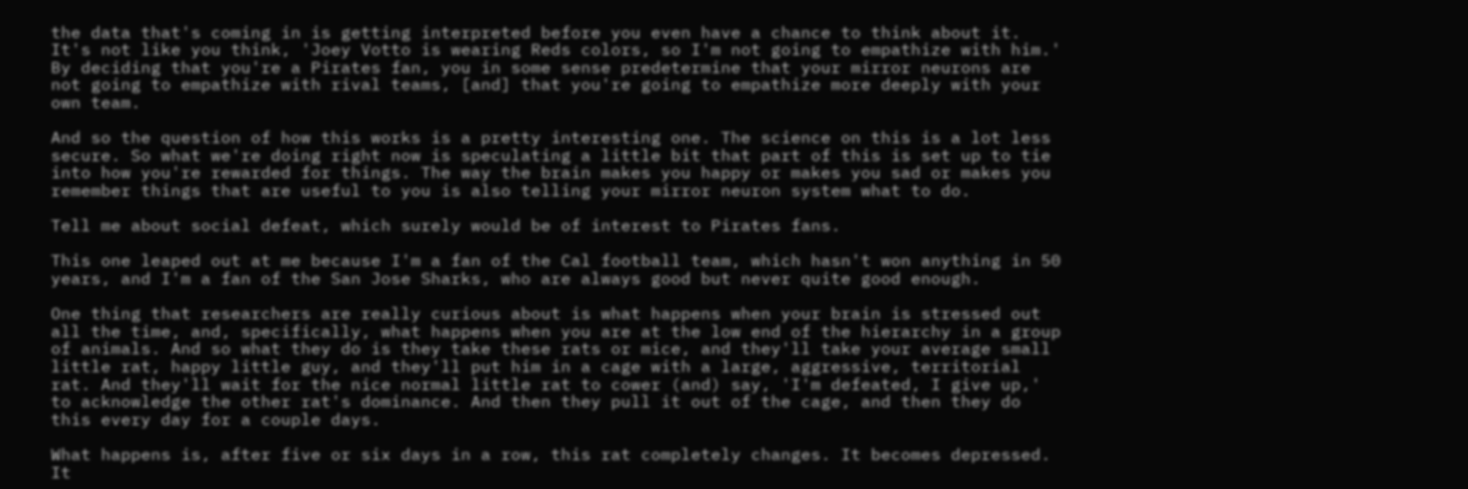the data that's coming in is getting interpreted before you even have a chance to think about it. It's not like you think, 'Joey Votto is wearing Reds colors, so I'm not going to empathize with him.' By deciding that you're a Pirates fan, you in some sense predetermine that your mirror neurons are not going to empathize with rival teams, [and] that you're going to empathize more deeply with your own team.

And so the question of how this works is a pretty interesting one. The science on this is a lot less secure. So what we're doing right now is speculating a little bit that part of this is set up to tie into how you're rewarded for things. The way the brain makes you happy or makes you sad or makes you remember things that are useful to you is also telling your mirror neuron system what to do.

Tell me about social defeat, which surely would be of interest to Pirates fans.

This one leaped out at me because I'm a fan of the Cal football team, which hasn't won anything in 50 years, and I'm a fan of the San Jose Sharks, who are always good but never quite good enough.

One thing that researchers are really curious about is what happens when your brain is stressed out all the time, and, specifically, what happens when you are at the low end of the hierarchy in a group of animals. And so what they do is they take these rats or mice, and they'll take your average small little rat, happy little guy, and they'll put him in a cage with a large, aggressive, territorial rat. And they'll wait for the nice normal little rat to cower (and) say, 'I'm defeated, I give up,' to acknowledge the other rat's dominance. And then they pull it out of the cage, and then they do this every day for a couple days.

What happens is, after five or six days in a row, this rat completely changes. It becomes depressed. It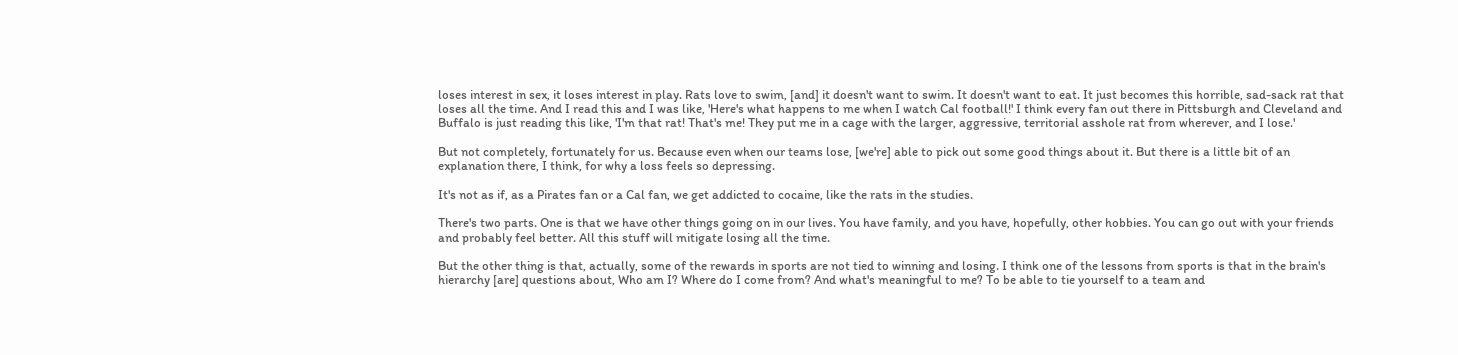loses interest in sex, it loses interest in play. Rats love to swim, [and] it doesn't want to swim. It doesn't want to eat. It just becomes this horrible, sad-sack rat that loses all the time. And I read this and I was like, 'Here's what happens to me when I watch Cal football!' I think every fan out there in Pittsburgh and Cleveland and Buffalo is just reading this like, 'I'm that rat! That's me! They put me in a cage with the larger, aggressive, territorial asshole rat from wherever, and I lose.'

But not completely, fortunately for us. Because even when our teams lose, [we're] able to pick out some good things about it. But there is a little bit of an explanation there, I think, for why a loss feels so depressing.

It's not as if, as a Pirates fan or a Cal fan, we get addicted to cocaine, like the rats in the studies.

There's two parts. One is that we have other things going on in our lives. You have family, and you have, hopefully, other hobbies. You can go out with your friends and probably feel better. All this stuff will mitigate losing all the time.

But the other thing is that, actually, some of the rewards in sports are not tied to winning and losing. I think one of the lessons from sports is that in the brain's hierarchy [are] questions about, Who am I? Where do I come from? And what's meaningful to me? To be able to tie yourself to a team and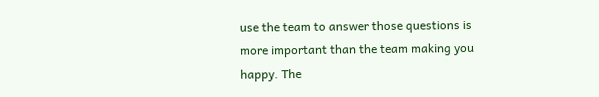use the team to answer those questions is more important than the team making you happy. The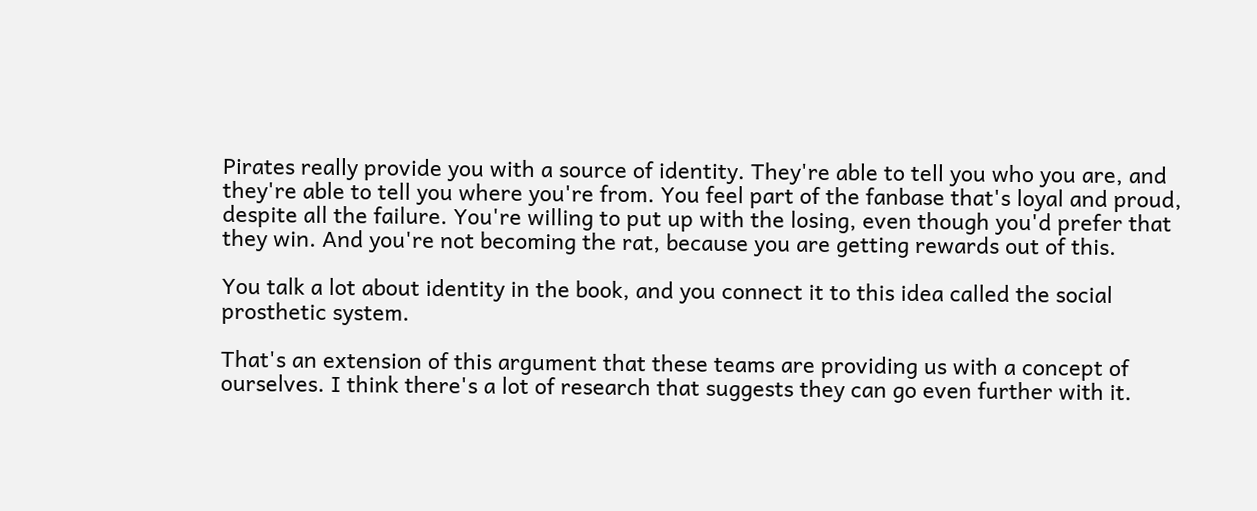Pirates really provide you with a source of identity. They're able to tell you who you are, and they're able to tell you where you're from. You feel part of the fanbase that's loyal and proud, despite all the failure. You're willing to put up with the losing, even though you'd prefer that they win. And you're not becoming the rat, because you are getting rewards out of this.

You talk a lot about identity in the book, and you connect it to this idea called the social prosthetic system.

That's an extension of this argument that these teams are providing us with a concept of ourselves. I think there's a lot of research that suggests they can go even further with it.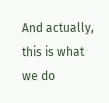And actually, this is what we do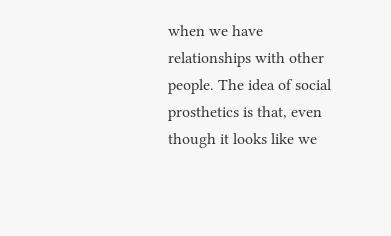when we have relationships with other people. The idea of social prosthetics is that, even though it looks like we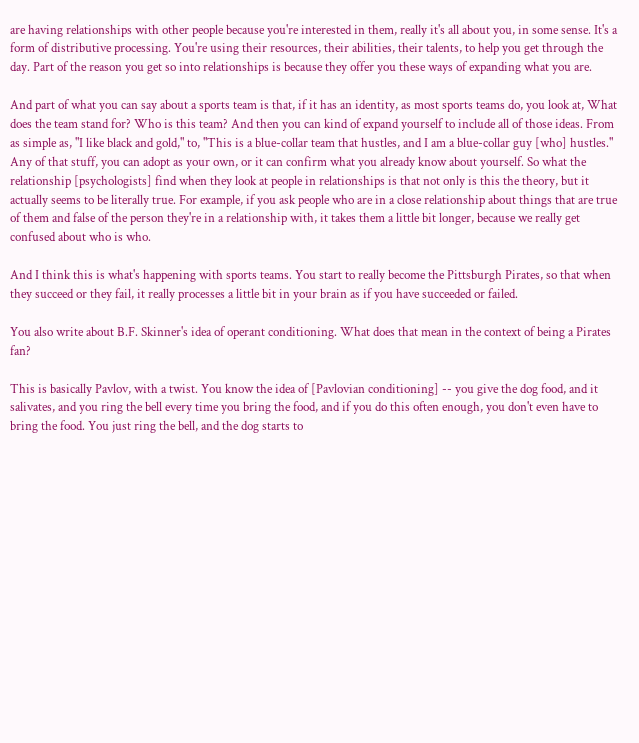are having relationships with other people because you're interested in them, really it's all about you, in some sense. It's a form of distributive processing. You're using their resources, their abilities, their talents, to help you get through the day. Part of the reason you get so into relationships is because they offer you these ways of expanding what you are.

And part of what you can say about a sports team is that, if it has an identity, as most sports teams do, you look at, What does the team stand for? Who is this team? And then you can kind of expand yourself to include all of those ideas. From as simple as, "I like black and gold," to, "This is a blue-collar team that hustles, and I am a blue-collar guy [who] hustles." Any of that stuff, you can adopt as your own, or it can confirm what you already know about yourself. So what the relationship [psychologists] find when they look at people in relationships is that not only is this the theory, but it actually seems to be literally true. For example, if you ask people who are in a close relationship about things that are true of them and false of the person they're in a relationship with, it takes them a little bit longer, because we really get confused about who is who.

And I think this is what's happening with sports teams. You start to really become the Pittsburgh Pirates, so that when they succeed or they fail, it really processes a little bit in your brain as if you have succeeded or failed.

You also write about B.F. Skinner's idea of operant conditioning. What does that mean in the context of being a Pirates fan?

This is basically Pavlov, with a twist. You know the idea of [Pavlovian conditioning] -- you give the dog food, and it salivates, and you ring the bell every time you bring the food, and if you do this often enough, you don't even have to bring the food. You just ring the bell, and the dog starts to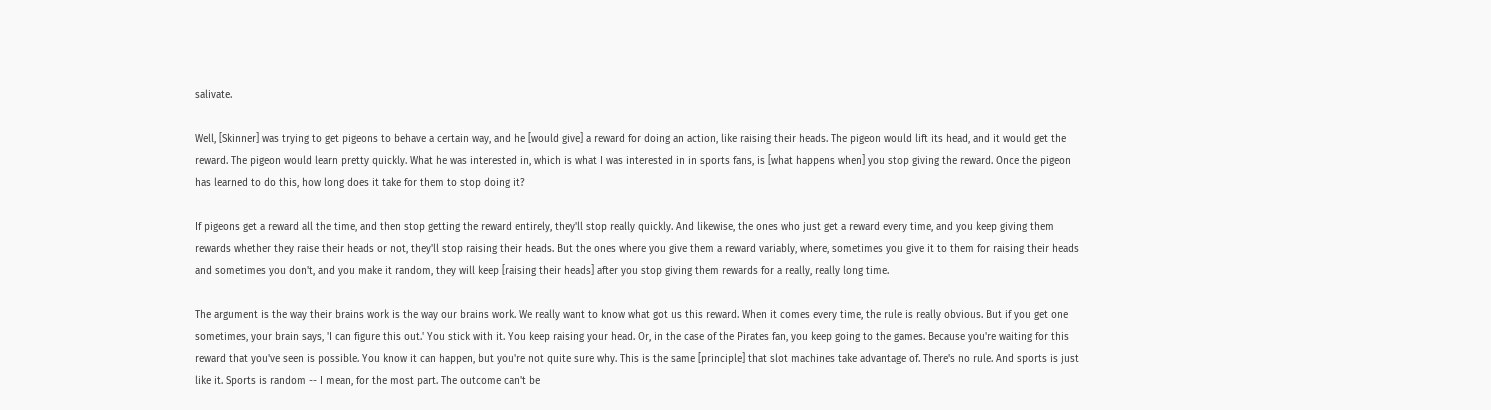salivate.

Well, [Skinner] was trying to get pigeons to behave a certain way, and he [would give] a reward for doing an action, like raising their heads. The pigeon would lift its head, and it would get the reward. The pigeon would learn pretty quickly. What he was interested in, which is what I was interested in in sports fans, is [what happens when] you stop giving the reward. Once the pigeon has learned to do this, how long does it take for them to stop doing it?

If pigeons get a reward all the time, and then stop getting the reward entirely, they'll stop really quickly. And likewise, the ones who just get a reward every time, and you keep giving them rewards whether they raise their heads or not, they'll stop raising their heads. But the ones where you give them a reward variably, where, sometimes you give it to them for raising their heads and sometimes you don't, and you make it random, they will keep [raising their heads] after you stop giving them rewards for a really, really long time.

The argument is the way their brains work is the way our brains work. We really want to know what got us this reward. When it comes every time, the rule is really obvious. But if you get one sometimes, your brain says, 'I can figure this out.' You stick with it. You keep raising your head. Or, in the case of the Pirates fan, you keep going to the games. Because you're waiting for this reward that you've seen is possible. You know it can happen, but you're not quite sure why. This is the same [principle] that slot machines take advantage of. There's no rule. And sports is just like it. Sports is random -- I mean, for the most part. The outcome can't be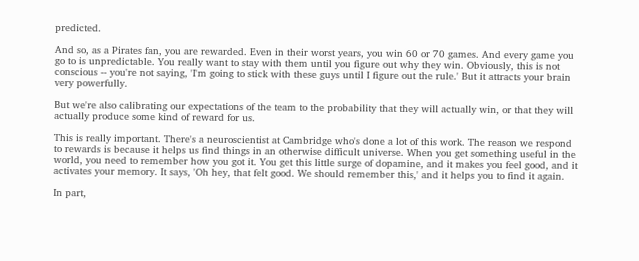predicted.

And so, as a Pirates fan, you are rewarded. Even in their worst years, you win 60 or 70 games. And every game you go to is unpredictable. You really want to stay with them until you figure out why they win. Obviously, this is not conscious -- you're not saying, 'I'm going to stick with these guys until I figure out the rule.' But it attracts your brain very powerfully.

But we're also calibrating our expectations of the team to the probability that they will actually win, or that they will actually produce some kind of reward for us.

This is really important. There's a neuroscientist at Cambridge who's done a lot of this work. The reason we respond to rewards is because it helps us find things in an otherwise difficult universe. When you get something useful in the world, you need to remember how you got it. You get this little surge of dopamine, and it makes you feel good, and it activates your memory. It says, 'Oh hey, that felt good. We should remember this,' and it helps you to find it again.

In part,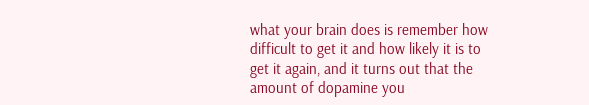what your brain does is remember how difficult to get it and how likely it is to get it again, and it turns out that the amount of dopamine you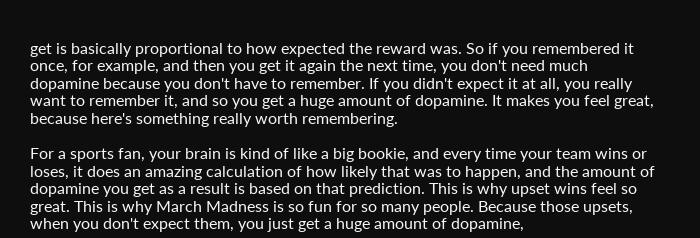get is basically proportional to how expected the reward was. So if you remembered it once, for example, and then you get it again the next time, you don't need much dopamine because you don't have to remember. If you didn't expect it at all, you really want to remember it, and so you get a huge amount of dopamine. It makes you feel great, because here's something really worth remembering.

For a sports fan, your brain is kind of like a big bookie, and every time your team wins or loses, it does an amazing calculation of how likely that was to happen, and the amount of dopamine you get as a result is based on that prediction. This is why upset wins feel so great. This is why March Madness is so fun for so many people. Because those upsets, when you don't expect them, you just get a huge amount of dopamine,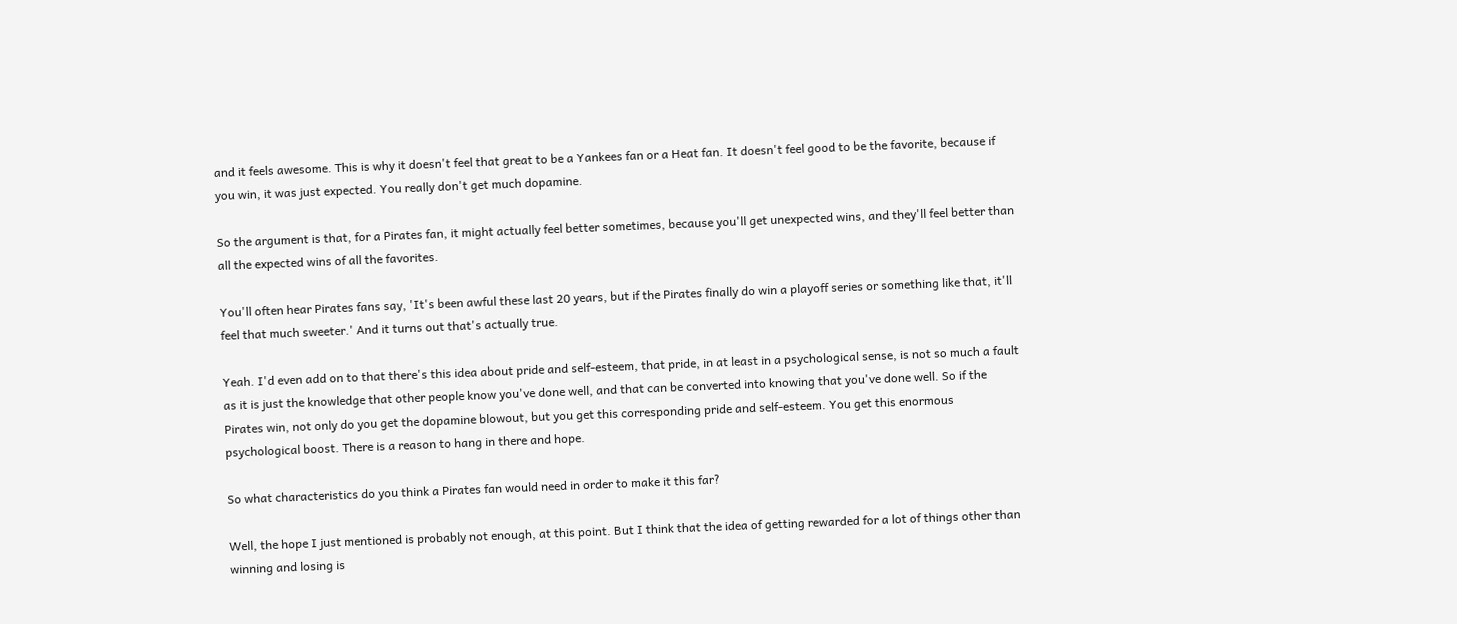and it feels awesome. This is why it doesn't feel that great to be a Yankees fan or a Heat fan. It doesn't feel good to be the favorite, because if you win, it was just expected. You really don't get much dopamine.

So the argument is that, for a Pirates fan, it might actually feel better sometimes, because you'll get unexpected wins, and they'll feel better than all the expected wins of all the favorites.

You'll often hear Pirates fans say, 'It's been awful these last 20 years, but if the Pirates finally do win a playoff series or something like that, it'll feel that much sweeter.' And it turns out that's actually true.

Yeah. I'd even add on to that there's this idea about pride and self-esteem, that pride, in at least in a psychological sense, is not so much a fault as it is just the knowledge that other people know you've done well, and that can be converted into knowing that you've done well. So if the Pirates win, not only do you get the dopamine blowout, but you get this corresponding pride and self-esteem. You get this enormous psychological boost. There is a reason to hang in there and hope.

So what characteristics do you think a Pirates fan would need in order to make it this far?

Well, the hope I just mentioned is probably not enough, at this point. But I think that the idea of getting rewarded for a lot of things other than winning and losing is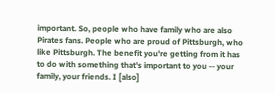important. So, people who have family who are also Pirates fans. People who are proud of Pittsburgh, who like Pittsburgh. The benefit you're getting from it has to do with something that's important to you -- your family, your friends. I [also]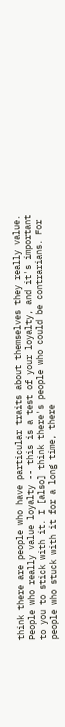think there are people who have particular traits about themselves they really value. People who really value loyalty -- this is a test of your loyalty, and it's important to you to stick with it. I [also] think there's people who could be contrarians. For people who stuck with it for a long time, there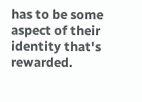has to be some aspect of their identity that's rewarded.